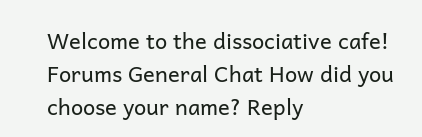Welcome to the dissociative cafe! Forums General Chat How did you choose your name? Reply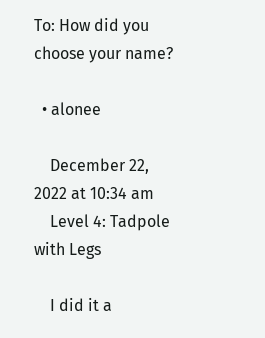To: How did you choose your name?

  • alonee

    December 22, 2022 at 10:34 am
    Level 4: Tadpole with Legs

    I did it a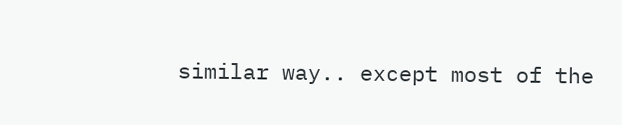similar way.. except most of the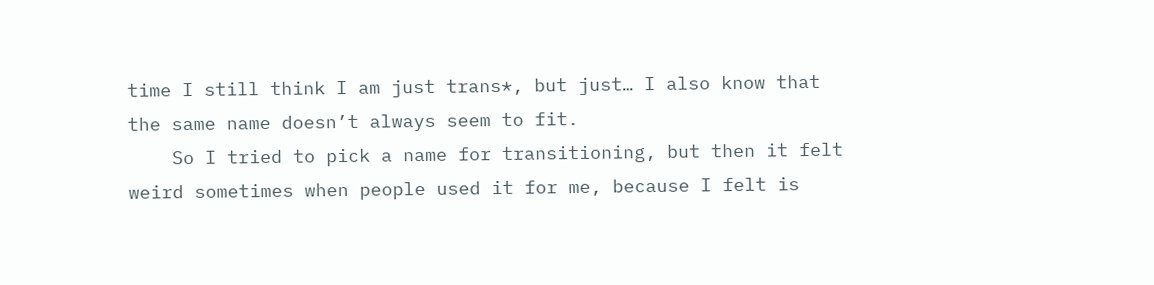time I still think I am just trans*, but just… I also know that the same name doesn’t always seem to fit.
    So I tried to pick a name for transitioning, but then it felt weird sometimes when people used it for me, because I felt is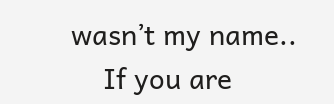wasn’t my name..
    If you are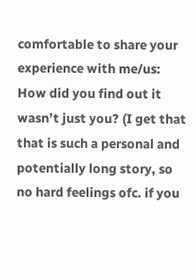comfortable to share your experience with me/us: How did you find out it wasn’t just you? (I get that that is such a personal and potentially long story, so no hard feelings ofc. if you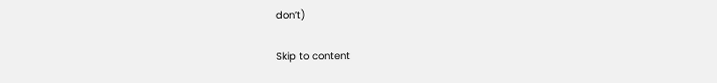don’t)

Skip to content